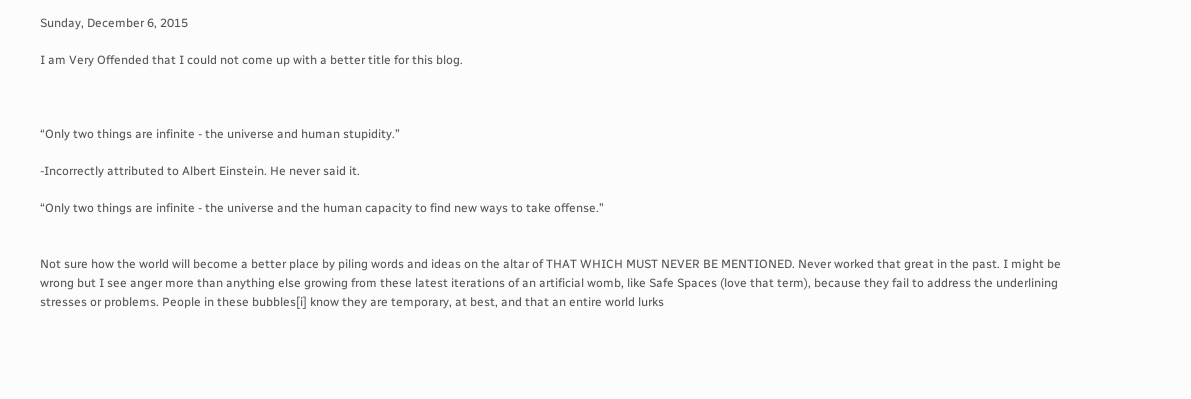Sunday, December 6, 2015

I am Very Offended that I could not come up with a better title for this blog.



“Only two things are infinite - the universe and human stupidity.”

-Incorrectly attributed to Albert Einstein. He never said it.

“Only two things are infinite - the universe and the human capacity to find new ways to take offense.”


Not sure how the world will become a better place by piling words and ideas on the altar of THAT WHICH MUST NEVER BE MENTIONED. Never worked that great in the past. I might be wrong but I see anger more than anything else growing from these latest iterations of an artificial womb, like Safe Spaces (love that term), because they fail to address the underlining stresses or problems. People in these bubbles[i] know they are temporary, at best, and that an entire world lurks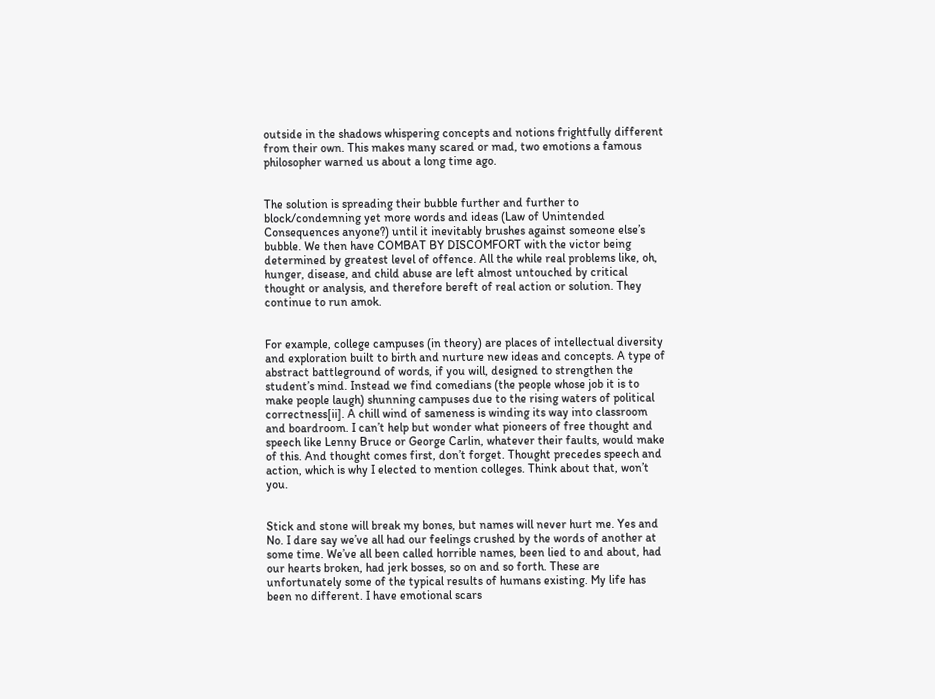outside in the shadows whispering concepts and notions frightfully different from their own. This makes many scared or mad, two emotions a famous philosopher warned us about a long time ago.


The solution is spreading their bubble further and further to block/condemning yet more words and ideas (Law of Unintended Consequences anyone?) until it inevitably brushes against someone else’s bubble. We then have COMBAT BY DISCOMFORT with the victor being determined by greatest level of offence. All the while real problems like, oh, hunger, disease, and child abuse are left almost untouched by critical thought or analysis, and therefore bereft of real action or solution. They continue to run amok.


For example, college campuses (in theory) are places of intellectual diversity and exploration built to birth and nurture new ideas and concepts. A type of abstract battleground of words, if you will, designed to strengthen the student’s mind. Instead we find comedians (the people whose job it is to make people laugh) shunning campuses due to the rising waters of political correctness[ii]. A chill wind of sameness is winding its way into classroom and boardroom. I can’t help but wonder what pioneers of free thought and speech like Lenny Bruce or George Carlin, whatever their faults, would make of this. And thought comes first, don’t forget. Thought precedes speech and action, which is why I elected to mention colleges. Think about that, won’t you.


Stick and stone will break my bones, but names will never hurt me. Yes and No. I dare say we’ve all had our feelings crushed by the words of another at some time. We’ve all been called horrible names, been lied to and about, had our hearts broken, had jerk bosses, so on and so forth. These are unfortunately some of the typical results of humans existing. My life has been no different. I have emotional scars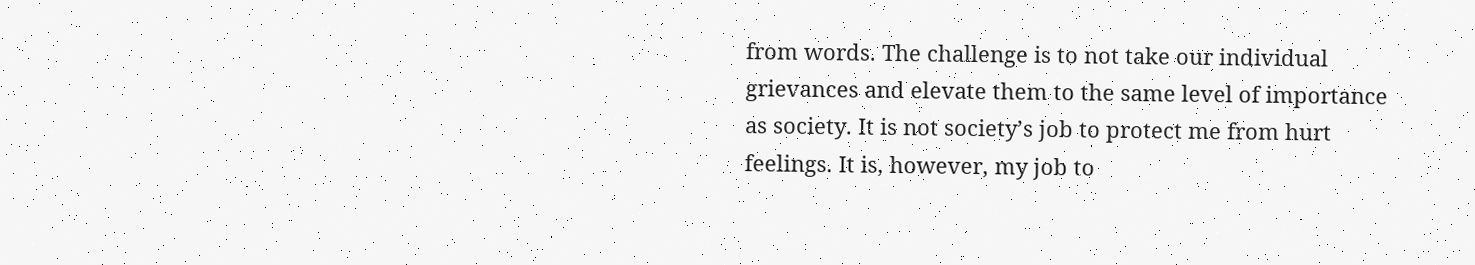from words. The challenge is to not take our individual grievances and elevate them to the same level of importance as society. It is not society’s job to protect me from hurt feelings. It is, however, my job to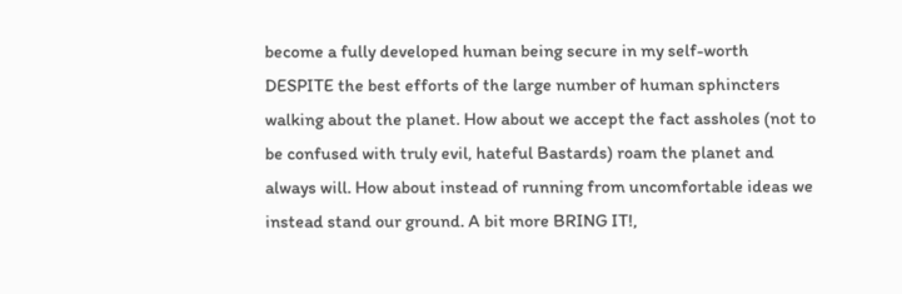become a fully developed human being secure in my self-worth DESPITE the best efforts of the large number of human sphincters walking about the planet. How about we accept the fact assholes (not to be confused with truly evil, hateful Bastards) roam the planet and always will. How about instead of running from uncomfortable ideas we instead stand our ground. A bit more BRING IT!,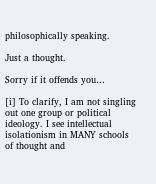philosophically speaking.

Just a thought.

Sorry if it offends you…

[i] To clarify, I am not singling out one group or political ideology. I see intellectual isolationism in MANY schools of thought and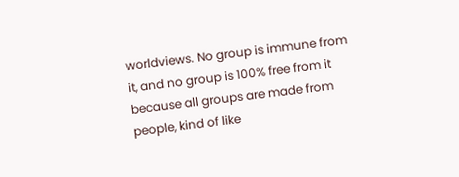worldviews. No group is immune from it, and no group is 100% free from it because all groups are made from people, kind of like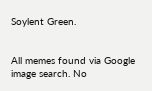Soylent Green.


All memes found via Google image search. No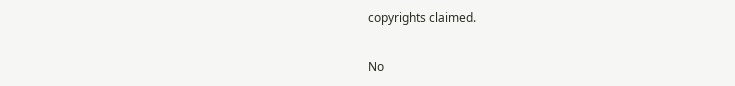copyrights claimed.

No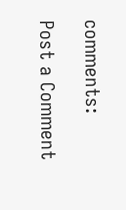comments:

Post a Comment